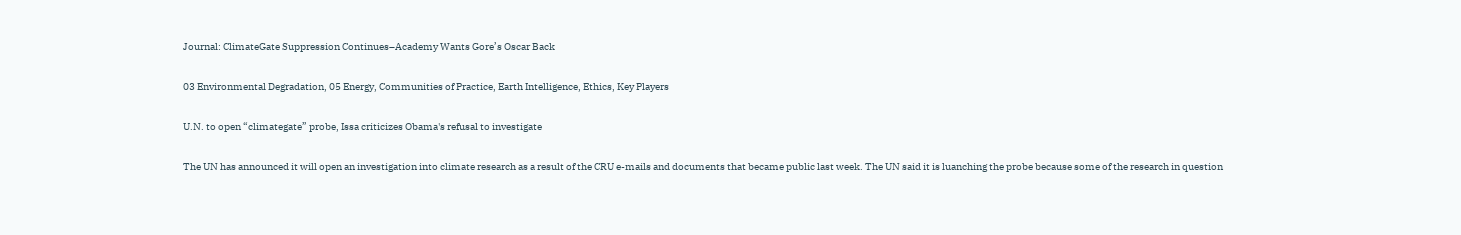Journal: ClimateGate Suppression Continues–Academy Wants Gore’s Oscar Back

03 Environmental Degradation, 05 Energy, Communities of Practice, Earth Intelligence, Ethics, Key Players

U.N. to open “climategate” probe, Issa criticizes Obama's refusal to investigate

The UN has announced it will open an investigation into climate research as a result of the CRU e-mails and documents that became public last week. The UN said it is luanching the probe because some of the research in question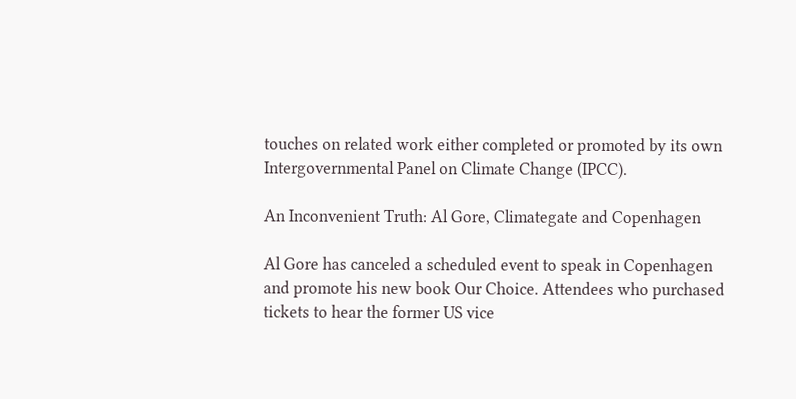touches on related work either completed or promoted by its own Intergovernmental Panel on Climate Change (IPCC).

An Inconvenient Truth: Al Gore, Climategate and Copenhagen

Al Gore has canceled a scheduled event to speak in Copenhagen and promote his new book Our Choice. Attendees who purchased tickets to hear the former US vice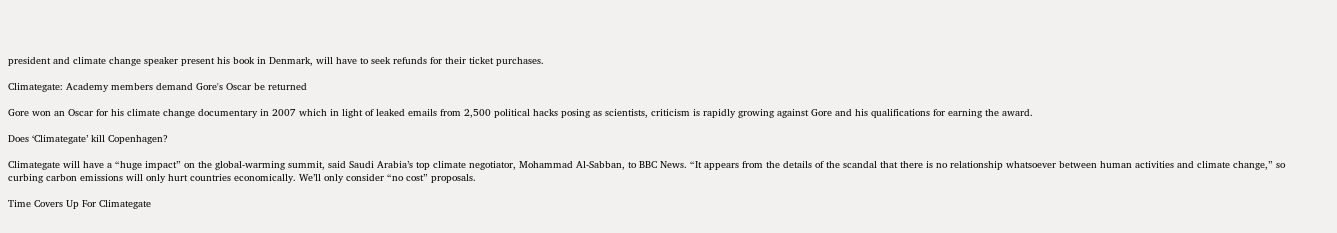president and climate change speaker present his book in Denmark, will have to seek refunds for their ticket purchases.

Climategate: Academy members demand Gore's Oscar be returned

Gore won an Oscar for his climate change documentary in 2007 which in light of leaked emails from 2,500 political hacks posing as scientists, criticism is rapidly growing against Gore and his qualifications for earning the award.

Does ‘Climategate’ kill Copenhagen?

Climategate will have a “huge impact” on the global-warming summit, said Saudi Arabia’s top climate negotiator, Mohammad Al-Sabban, to BBC News. “It appears from the details of the scandal that there is no relationship whatsoever between human activities and climate change,” so curbing carbon emissions will only hurt countries economically. We’ll only consider “no cost” proposals.

Time Covers Up For Climategate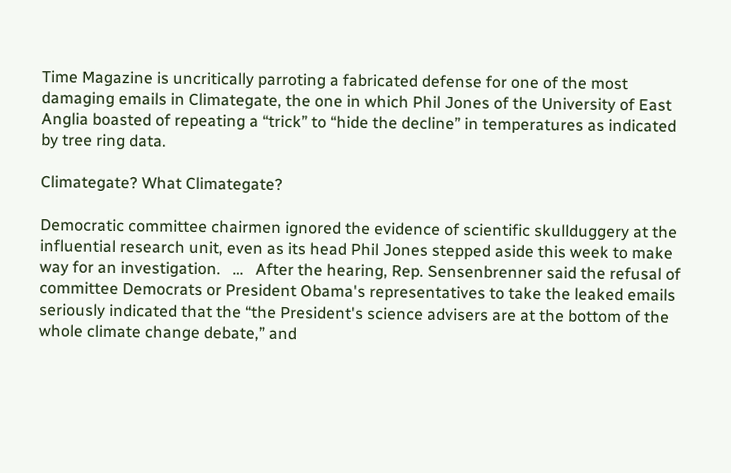Time Magazine is uncritically parroting a fabricated defense for one of the most damaging emails in Climategate, the one in which Phil Jones of the University of East Anglia boasted of repeating a “trick” to “hide the decline” in temperatures as indicated by tree ring data.

Climategate? What Climategate?

Democratic committee chairmen ignored the evidence of scientific skullduggery at the influential research unit, even as its head Phil Jones stepped aside this week to make way for an investigation.   …   After the hearing, Rep. Sensenbrenner said the refusal of committee Democrats or President Obama's representatives to take the leaked emails seriously indicated that the “the President's science advisers are at the bottom of the whole climate change debate,” and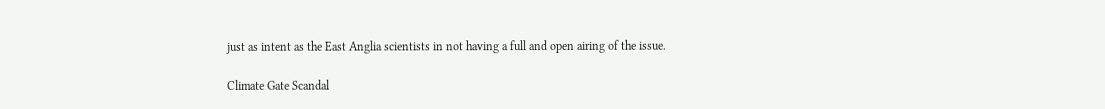just as intent as the East Anglia scientists in not having a full and open airing of the issue.

Climate Gate Scandal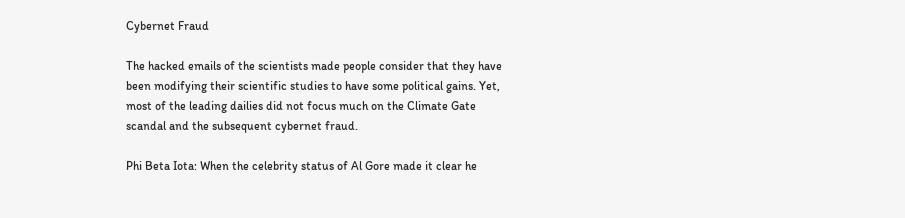Cybernet Fraud

The hacked emails of the scientists made people consider that they have been modifying their scientific studies to have some political gains. Yet, most of the leading dailies did not focus much on the Climate Gate scandal and the subsequent cybernet fraud.

Phi Beta Iota: When the celebrity status of Al Gore made it clear he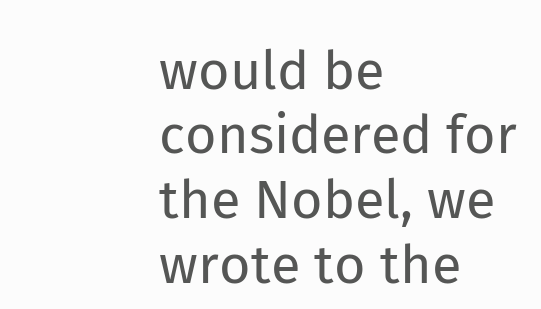would be considered for the Nobel, we wrote to the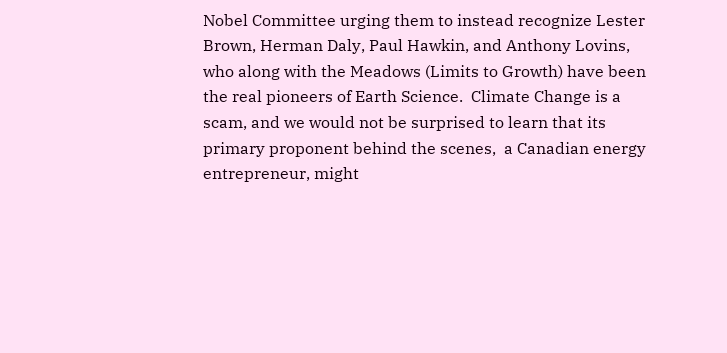Nobel Committee urging them to instead recognize Lester Brown, Herman Daly, Paul Hawkin, and Anthony Lovins, who along with the Meadows (Limits to Growth) have been the real pioneers of Earth Science.  Climate Change is a scam, and we would not be surprised to learn that its primary proponent behind the scenes,  a Canadian energy entrepreneur, might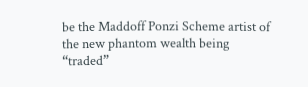be the Maddoff Ponzi Scheme artist of the new phantom wealth being “traded”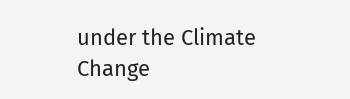under the Climate Change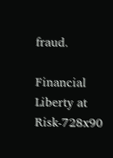fraud.

Financial Liberty at Risk-728x90